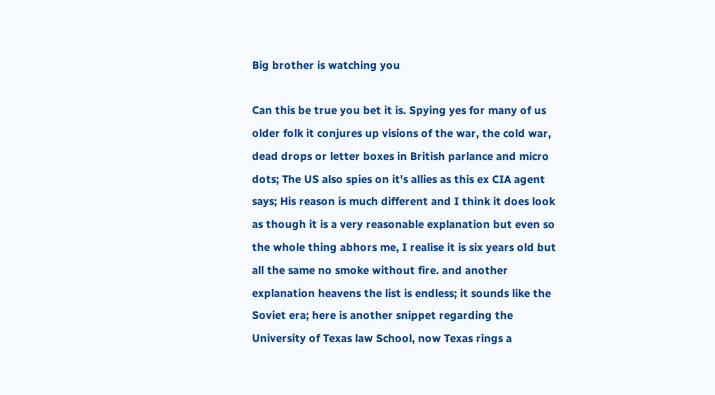Big brother is watching you

Can this be true you bet it is. Spying yes for many of us older folk it conjures up visions of the war, the cold war, dead drops or letter boxes in British parlance and micro dots; The US also spies on it's allies as this ex CIA agent says; His reason is much different and I think it does look as though it is a very reasonable explanation but even so the whole thing abhors me, I realise it is six years old but all the same no smoke without fire. and another explanation heavens the list is endless; it sounds like the Soviet era; here is another snippet regarding the University of Texas law School, now Texas rings a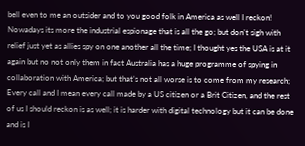bell even to me an outsider and to you good folk in America as well I reckon! Nowadays its more the industrial espionage that is all the go; but don’t sigh with relief just yet as allies spy on one another all the time; I thought yes the USA is at it again but no not only them in fact Australia has a huge programme of spying in collaboration with America; but that’s not all worse is to come from my research; Every call and I mean every call made by a US citizen or a Brit Citizen, and the rest of us I should reckon is as well; it is harder with digital technology but it can be done and is I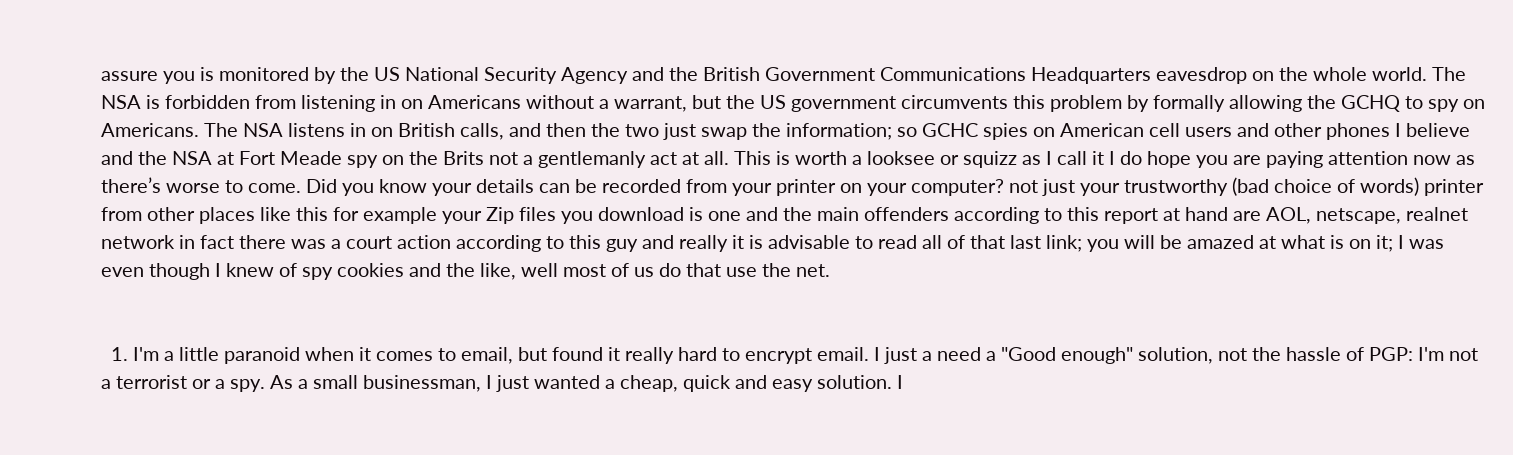assure you is monitored by the US National Security Agency and the British Government Communications Headquarters eavesdrop on the whole world. The NSA is forbidden from listening in on Americans without a warrant, but the US government circumvents this problem by formally allowing the GCHQ to spy on Americans. The NSA listens in on British calls, and then the two just swap the information; so GCHC spies on American cell users and other phones I believe and the NSA at Fort Meade spy on the Brits not a gentlemanly act at all. This is worth a looksee or squizz as I call it I do hope you are paying attention now as there’s worse to come. Did you know your details can be recorded from your printer on your computer? not just your trustworthy (bad choice of words) printer from other places like this for example your Zip files you download is one and the main offenders according to this report at hand are AOL, netscape, realnet network in fact there was a court action according to this guy and really it is advisable to read all of that last link; you will be amazed at what is on it; I was even though I knew of spy cookies and the like, well most of us do that use the net.


  1. I'm a little paranoid when it comes to email, but found it really hard to encrypt email. I just a need a "Good enough" solution, not the hassle of PGP: I'm not a terrorist or a spy. As a small businessman, I just wanted a cheap, quick and easy solution. I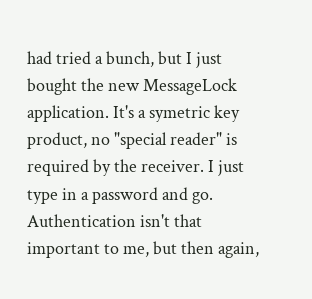had tried a bunch, but I just bought the new MessageLock application. It's a symetric key product, no "special reader" is required by the receiver. I just type in a password and go. Authentication isn't that important to me, but then again,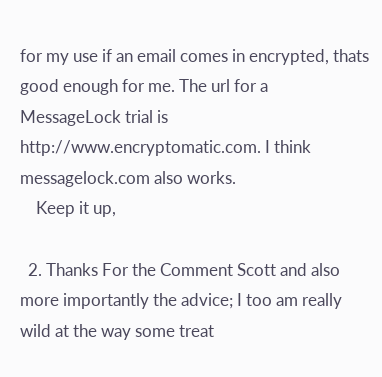for my use if an email comes in encrypted, thats good enough for me. The url for a MessageLock trial is http://www.encryptomatic.com. I think messagelock.com also works.
    Keep it up,

  2. Thanks For the Comment Scott and also more importantly the advice; I too am really wild at the way some treat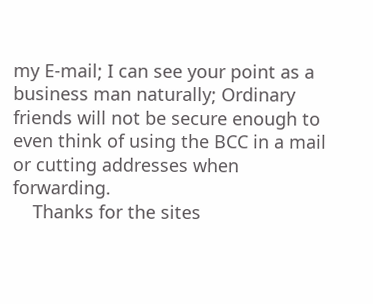my E-mail; I can see your point as a business man naturally; Ordinary friends will not be secure enough to even think of using the BCC in a mail or cutting addresses when forwarding.
    Thanks for the sites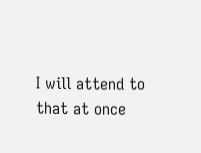I will attend to that at once